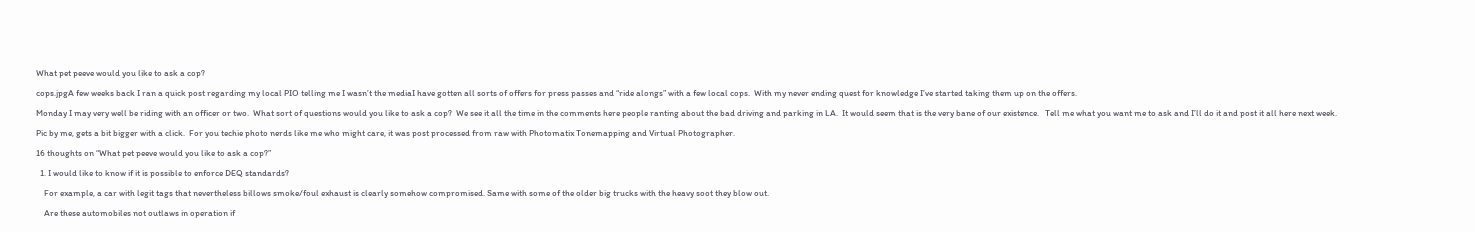What pet peeve would you like to ask a cop?

cops.jpgA few weeks back I ran a quick post regarding my local PIO telling me I wasn’t the mediaI have gotten all sorts of offers for press passes and “ride alongs” with a few local cops.  With my never ending quest for knowledge I’ve started taking them up on the offers.

Monday I may very well be riding with an officer or two.  What sort of questions would you like to ask a cop?  We see it all the time in the comments here people ranting about the bad driving and parking in LA.  It would seem that is the very bane of our existence.   Tell me what you want me to ask and I’ll do it and post it all here next week.

Pic by me, gets a bit bigger with a click.  For you techie photo nerds like me who might care, it was post processed from raw with Photomatix Tonemapping and Virtual Photographer.

16 thoughts on “What pet peeve would you like to ask a cop?”

  1. I would like to know if it is possible to enforce DEQ standards?

    For example, a car with legit tags that nevertheless billows smoke/foul exhaust is clearly somehow compromised. Same with some of the older big trucks with the heavy soot they blow out.

    Are these automobiles not outlaws in operation if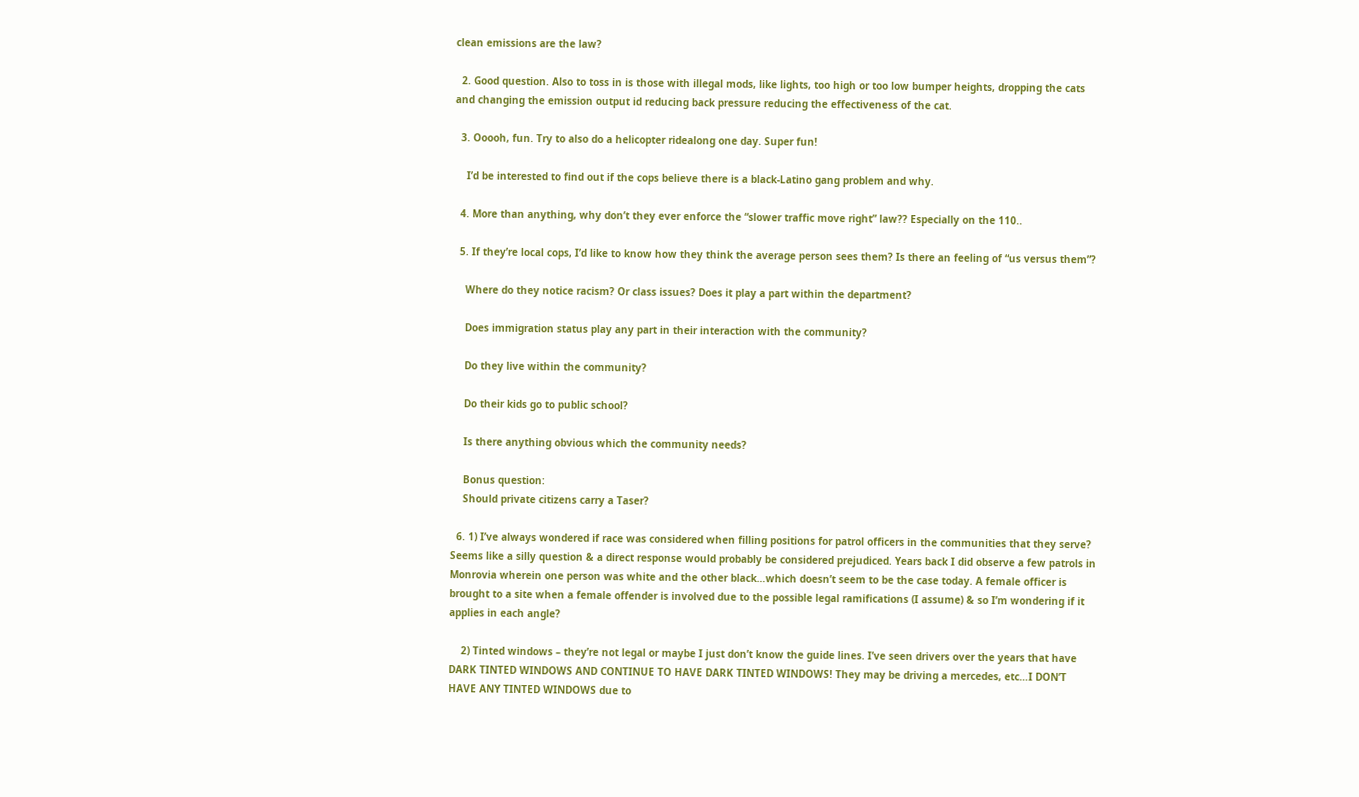clean emissions are the law?

  2. Good question. Also to toss in is those with illegal mods, like lights, too high or too low bumper heights, dropping the cats and changing the emission output id reducing back pressure reducing the effectiveness of the cat.

  3. Ooooh, fun. Try to also do a helicopter ridealong one day. Super fun!

    I’d be interested to find out if the cops believe there is a black-Latino gang problem and why.

  4. More than anything, why don’t they ever enforce the “slower traffic move right” law?? Especially on the 110..

  5. If they’re local cops, I’d like to know how they think the average person sees them? Is there an feeling of “us versus them”?

    Where do they notice racism? Or class issues? Does it play a part within the department?

    Does immigration status play any part in their interaction with the community?

    Do they live within the community?

    Do their kids go to public school?

    Is there anything obvious which the community needs?

    Bonus question:
    Should private citizens carry a Taser?

  6. 1) I’ve always wondered if race was considered when filling positions for patrol officers in the communities that they serve? Seems like a silly question & a direct response would probably be considered prejudiced. Years back I did observe a few patrols in Monrovia wherein one person was white and the other black…which doesn’t seem to be the case today. A female officer is brought to a site when a female offender is involved due to the possible legal ramifications (I assume) & so I’m wondering if it applies in each angle?

    2) Tinted windows – they’re not legal or maybe I just don’t know the guide lines. I’ve seen drivers over the years that have DARK TINTED WINDOWS AND CONTINUE TO HAVE DARK TINTED WINDOWS! They may be driving a mercedes, etc…I DON’T HAVE ANY TINTED WINDOWS due to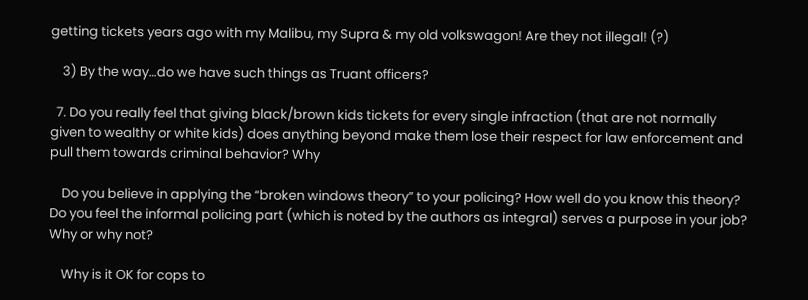getting tickets years ago with my Malibu, my Supra & my old volkswagon! Are they not illegal! (?)

    3) By the way…do we have such things as Truant officers?

  7. Do you really feel that giving black/brown kids tickets for every single infraction (that are not normally given to wealthy or white kids) does anything beyond make them lose their respect for law enforcement and pull them towards criminal behavior? Why

    Do you believe in applying the “broken windows theory” to your policing? How well do you know this theory? Do you feel the informal policing part (which is noted by the authors as integral) serves a purpose in your job? Why or why not?

    Why is it OK for cops to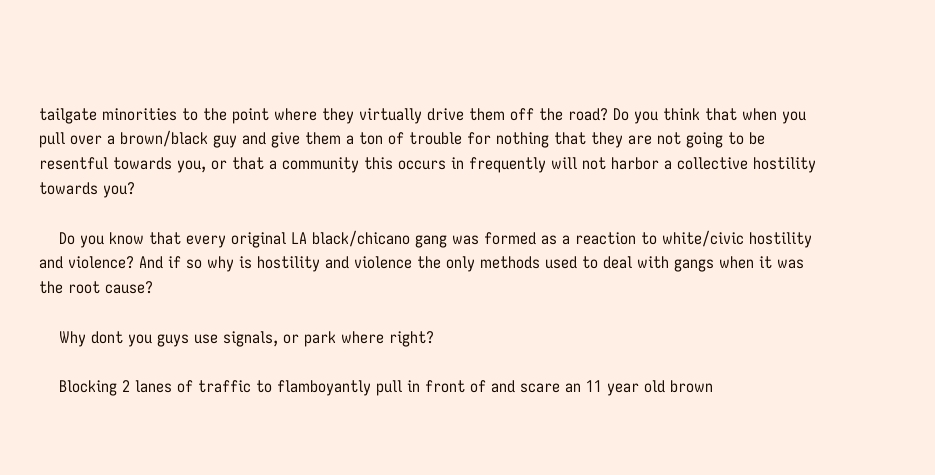tailgate minorities to the point where they virtually drive them off the road? Do you think that when you pull over a brown/black guy and give them a ton of trouble for nothing that they are not going to be resentful towards you, or that a community this occurs in frequently will not harbor a collective hostility towards you?

    Do you know that every original LA black/chicano gang was formed as a reaction to white/civic hostility and violence? And if so why is hostility and violence the only methods used to deal with gangs when it was the root cause?

    Why dont you guys use signals, or park where right?

    Blocking 2 lanes of traffic to flamboyantly pull in front of and scare an 11 year old brown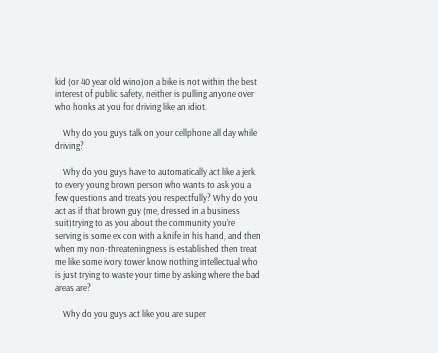kid (or 40 year old wino)on a bike is not within the best interest of public safety, neither is pulling anyone over who honks at you for driving like an idiot.

    Why do you guys talk on your cellphone all day while driving?

    Why do you guys have to automatically act like a jerk to every young brown person who wants to ask you a few questions and treats you respectfully? Why do you act as if that brown guy (me, dressed in a business suit)trying to as you about the community you’re serving is some ex con with a knife in his hand, and then when my non-threateningness is established then treat me like some ivory tower know nothing intellectual who is just trying to waste your time by asking where the bad areas are?

    Why do you guys act like you are super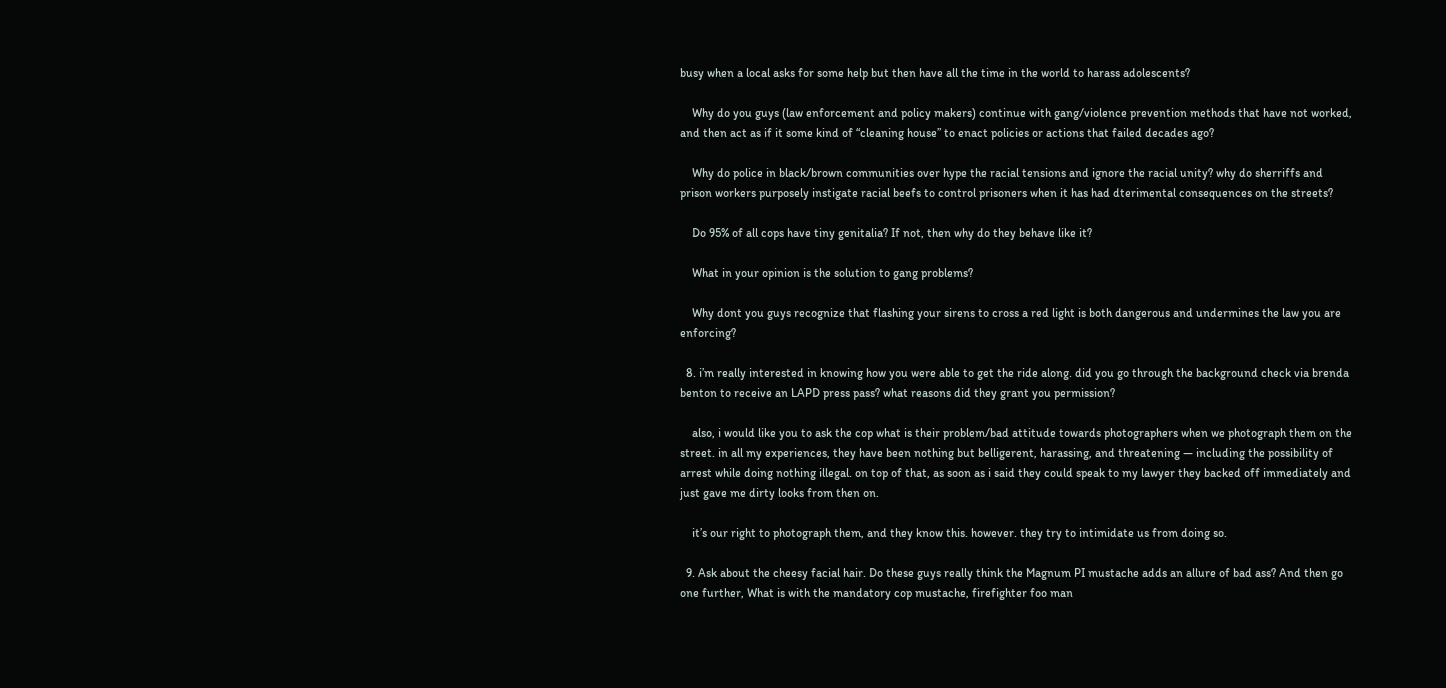busy when a local asks for some help but then have all the time in the world to harass adolescents?

    Why do you guys (law enforcement and policy makers) continue with gang/violence prevention methods that have not worked, and then act as if it some kind of “cleaning house” to enact policies or actions that failed decades ago?

    Why do police in black/brown communities over hype the racial tensions and ignore the racial unity? why do sherriffs and prison workers purposely instigate racial beefs to control prisoners when it has had dterimental consequences on the streets?

    Do 95% of all cops have tiny genitalia? If not, then why do they behave like it?

    What in your opinion is the solution to gang problems?

    Why dont you guys recognize that flashing your sirens to cross a red light is both dangerous and undermines the law you are enforcing?

  8. i’m really interested in knowing how you were able to get the ride along. did you go through the background check via brenda benton to receive an LAPD press pass? what reasons did they grant you permission?

    also, i would like you to ask the cop what is their problem/bad attitude towards photographers when we photograph them on the street. in all my experiences, they have been nothing but belligerent, harassing, and threatening — including the possibility of arrest while doing nothing illegal. on top of that, as soon as i said they could speak to my lawyer they backed off immediately and just gave me dirty looks from then on.

    it’s our right to photograph them, and they know this. however. they try to intimidate us from doing so.

  9. Ask about the cheesy facial hair. Do these guys really think the Magnum PI mustache adds an allure of bad ass? And then go one further, What is with the mandatory cop mustache, firefighter foo man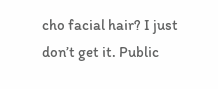cho facial hair? I just don’t get it. Public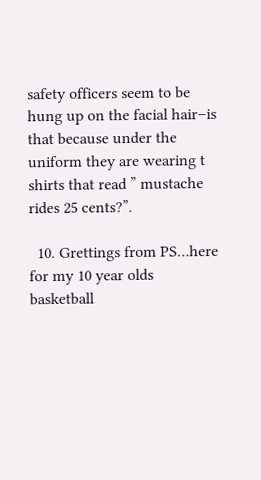safety officers seem to be hung up on the facial hair–is that because under the uniform they are wearing t shirts that read ” mustache rides 25 cents?”.

  10. Grettings from PS…here for my 10 year olds basketball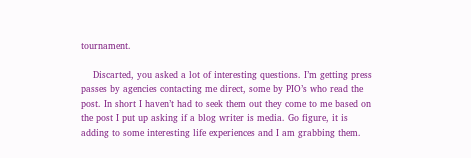tournament.

    Discarted, you asked a lot of interesting questions. I’m getting press passes by agencies contacting me direct, some by PIO’s who read the post. In short I haven’t had to seek them out they come to me based on the post I put up asking if a blog writer is media. Go figure, it is adding to some interesting life experiences and I am grabbing them.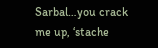Sarbal…you crack me up, ‘stache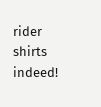rider shirts indeed!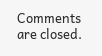Comments are closed.